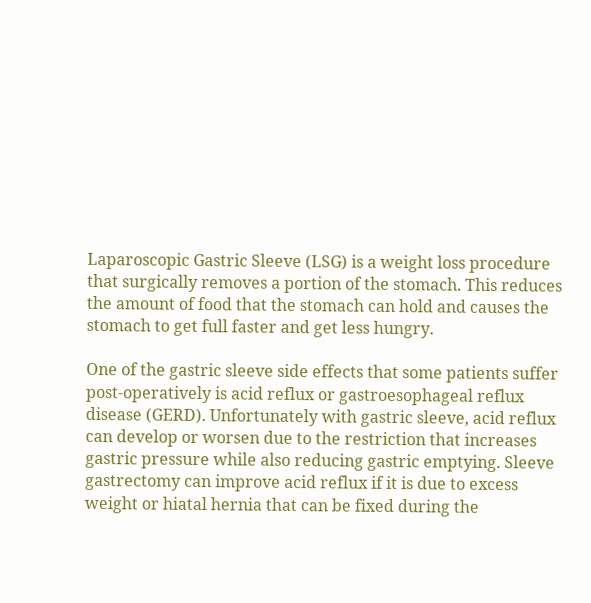Laparoscopic Gastric Sleeve (LSG) is a weight loss procedure that surgically removes a portion of the stomach. This reduces the amount of food that the stomach can hold and causes the stomach to get full faster and get less hungry.

One of the gastric sleeve side effects that some patients suffer post-operatively is acid reflux or gastroesophageal reflux disease (GERD). Unfortunately with gastric sleeve, acid reflux can develop or worsen due to the restriction that increases gastric pressure while also reducing gastric emptying. Sleeve gastrectomy can improve acid reflux if it is due to excess weight or hiatal hernia that can be fixed during the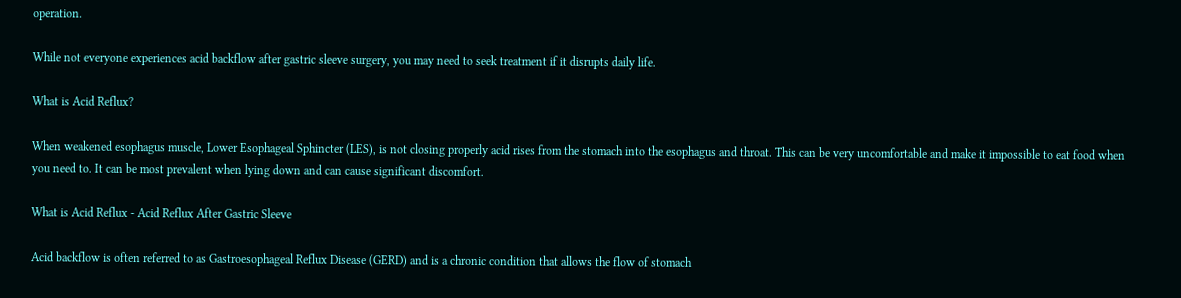operation.

While not everyone experiences acid backflow after gastric sleeve surgery, you may need to seek treatment if it disrupts daily life.

What is Acid Reflux?

When weakened esophagus muscle, Lower Esophageal Sphincter (LES), is not closing properly acid rises from the stomach into the esophagus and throat. This can be very uncomfortable and make it impossible to eat food when you need to. It can be most prevalent when lying down and can cause significant discomfort.

What is Acid Reflux - Acid Reflux After Gastric Sleeve

Acid backflow is often referred to as Gastroesophageal Reflux Disease (GERD) and is a chronic condition that allows the flow of stomach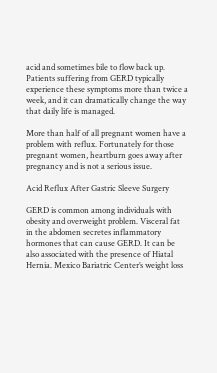acid and sometimes bile to flow back up. Patients suffering from GERD typically experience these symptoms more than twice a week, and it can dramatically change the way that daily life is managed.

More than half of all pregnant women have a problem with reflux. Fortunately for those pregnant women, heartburn goes away after pregnancy and is not a serious issue.

Acid Reflux After Gastric Sleeve Surgery

GERD is common among individuals with obesity and overweight problem. Visceral fat in the abdomen secretes inflammatory hormones that can cause GERD. It can be also associated with the presence of Hiatal Hernia. Mexico Bariatric Center’s weight loss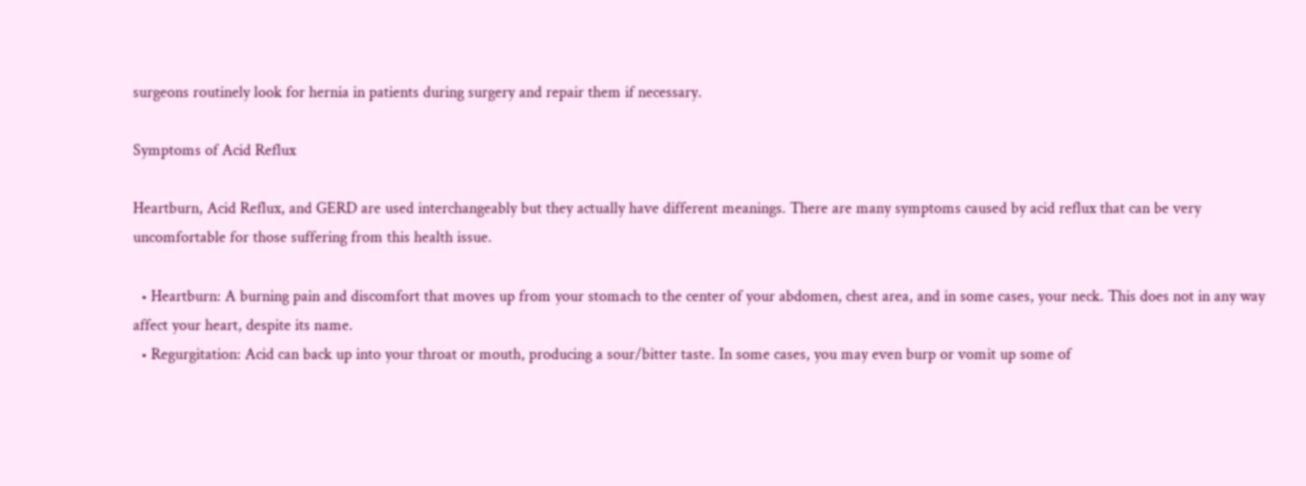surgeons routinely look for hernia in patients during surgery and repair them if necessary.

Symptoms of Acid Reflux

Heartburn, Acid Reflux, and GERD are used interchangeably but they actually have different meanings. There are many symptoms caused by acid reflux that can be very uncomfortable for those suffering from this health issue.

  • Heartburn: A burning pain and discomfort that moves up from your stomach to the center of your abdomen, chest area, and in some cases, your neck. This does not in any way affect your heart, despite its name.
  • Regurgitation: Acid can back up into your throat or mouth, producing a sour/bitter taste. In some cases, you may even burp or vomit up some of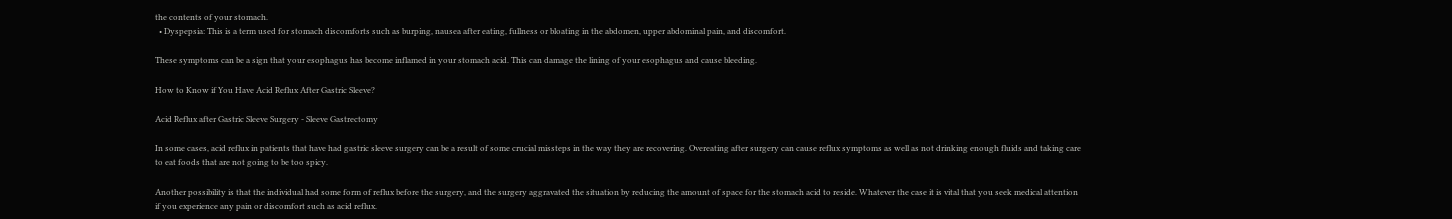the contents of your stomach.
  • Dyspepsia: This is a term used for stomach discomforts such as burping, nausea after eating, fullness or bloating in the abdomen, upper abdominal pain, and discomfort.

These symptoms can be a sign that your esophagus has become inflamed in your stomach acid. This can damage the lining of your esophagus and cause bleeding.

How to Know if You Have Acid Reflux After Gastric Sleeve?

Acid Reflux after Gastric Sleeve Surgery - Sleeve Gastrectomy

In some cases, acid reflux in patients that have had gastric sleeve surgery can be a result of some crucial missteps in the way they are recovering. Overeating after surgery can cause reflux symptoms as well as not drinking enough fluids and taking care to eat foods that are not going to be too spicy.

Another possibility is that the individual had some form of reflux before the surgery, and the surgery aggravated the situation by reducing the amount of space for the stomach acid to reside. Whatever the case it is vital that you seek medical attention if you experience any pain or discomfort such as acid reflux.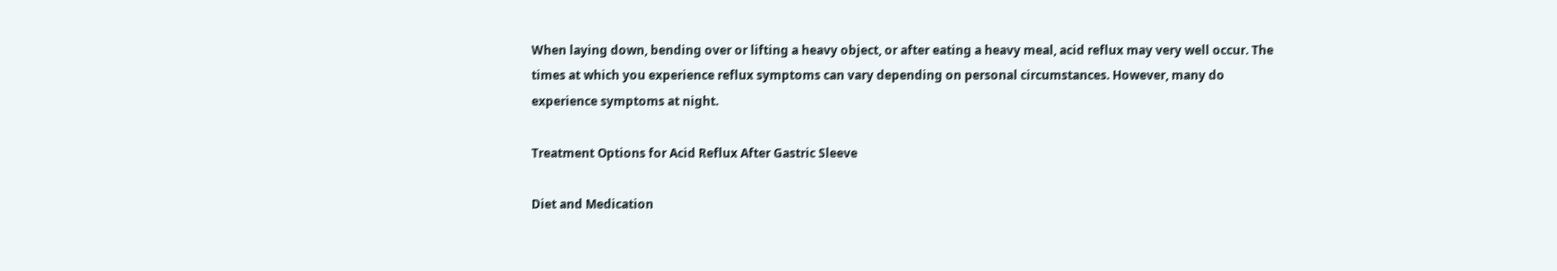When laying down, bending over or lifting a heavy object, or after eating a heavy meal, acid reflux may very well occur. The times at which you experience reflux symptoms can vary depending on personal circumstances. However, many do experience symptoms at night.

Treatment Options for Acid Reflux After Gastric Sleeve

Diet and Medication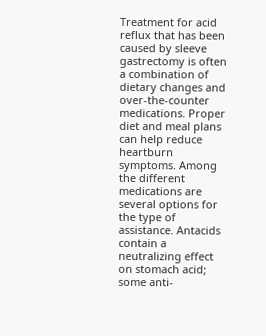Treatment for acid reflux that has been caused by sleeve gastrectomy is often a combination of dietary changes and over-the-counter medications. Proper diet and meal plans can help reduce heartburn symptoms. Among the different medications are several options for the type of assistance. Antacids contain a neutralizing effect on stomach acid; some anti-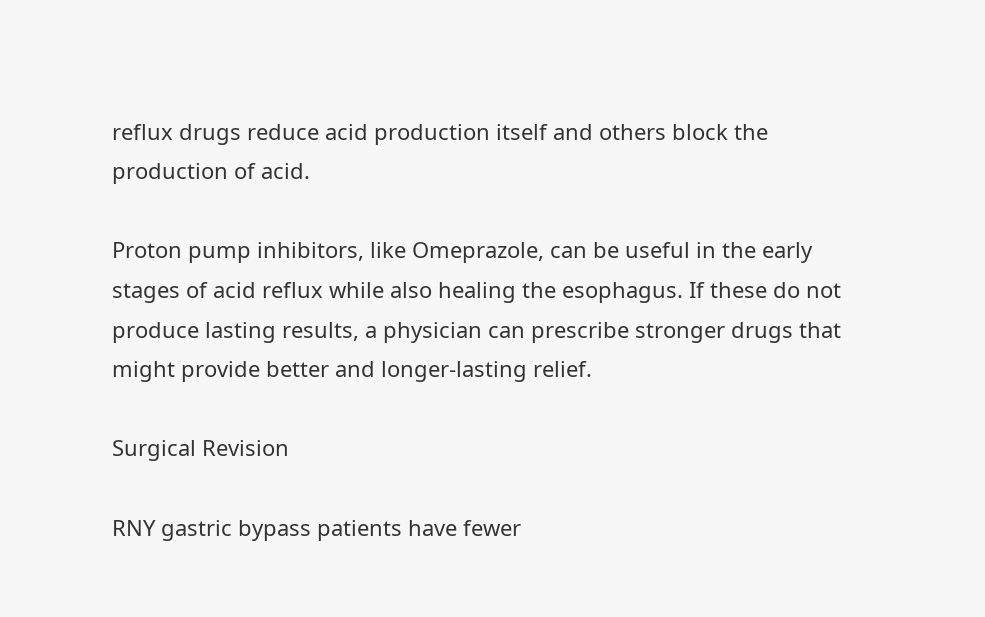reflux drugs reduce acid production itself and others block the production of acid.

Proton pump inhibitors, like Omeprazole, can be useful in the early stages of acid reflux while also healing the esophagus. If these do not produce lasting results, a physician can prescribe stronger drugs that might provide better and longer-lasting relief.

Surgical Revision

RNY gastric bypass patients have fewer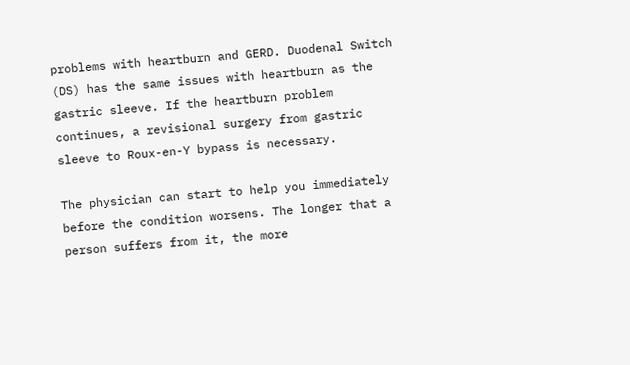problems with heartburn and GERD. Duodenal Switch (DS) has the same issues with heartburn as the gastric sleeve. If the heartburn problem continues, a revisional surgery from gastric sleeve to Roux-en-Y bypass is necessary.

The physician can start to help you immediately before the condition worsens. The longer that a person suffers from it, the more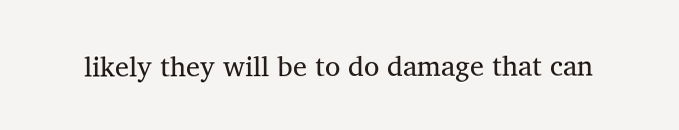likely they will be to do damage that can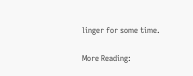linger for some time.

More Reading: